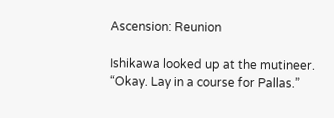Ascension: Reunion

Ishikawa looked up at the mutineer. “Okay. Lay in a course for Pallas.”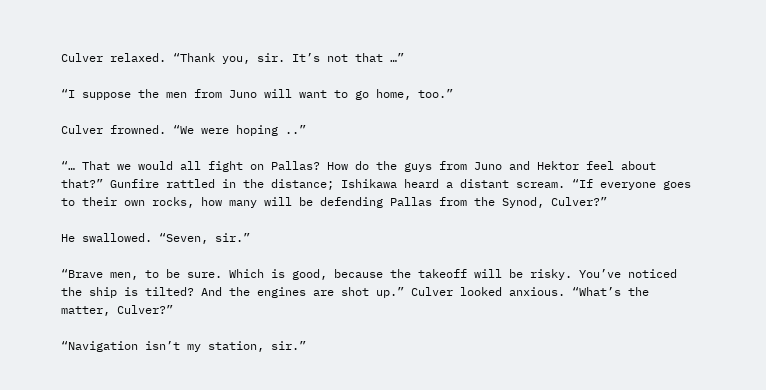Culver relaxed. “Thank you, sir. It’s not that …”

“I suppose the men from Juno will want to go home, too.”

Culver frowned. “We were hoping ..”

“… That we would all fight on Pallas? How do the guys from Juno and Hektor feel about that?” Gunfire rattled in the distance; Ishikawa heard a distant scream. “If everyone goes to their own rocks, how many will be defending Pallas from the Synod, Culver?”

He swallowed. “Seven, sir.”

“Brave men, to be sure. Which is good, because the takeoff will be risky. You’ve noticed the ship is tilted? And the engines are shot up.” Culver looked anxious. “What’s the matter, Culver?”

“Navigation isn’t my station, sir.”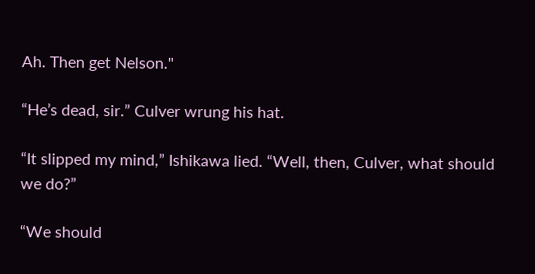Ah. Then get Nelson."

“He’s dead, sir.” Culver wrung his hat.

“It slipped my mind,” Ishikawa lied. “Well, then, Culver, what should we do?”

“We should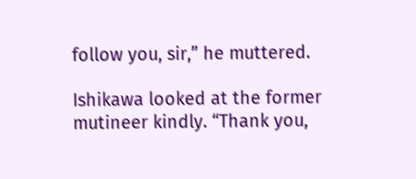follow you, sir,” he muttered.

Ishikawa looked at the former mutineer kindly. “Thank you,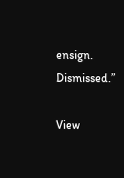ensign. Dismissed.”

View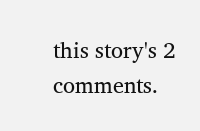this story's 2 comments.